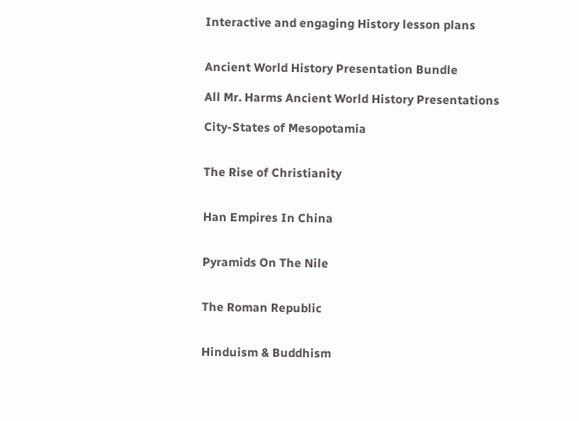Interactive and engaging History lesson plans


Ancient World History Presentation Bundle

All Mr. Harms Ancient World History Presentations

City-States of Mesopotamia


The Rise of Christianity


Han Empires In China


Pyramids On The Nile


The Roman Republic


Hinduism & Buddhism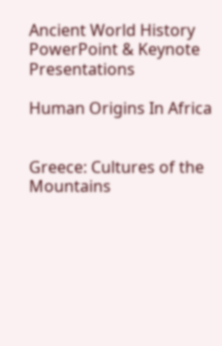Ancient World History PowerPoint & Keynote Presentations

Human Origins In Africa


Greece: Cultures of the Mountains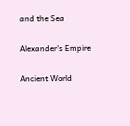and the Sea


Alexander's Empire


Ancient World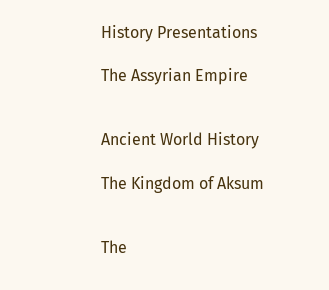History Presentations

The Assyrian Empire


Ancient World History

The Kingdom of Aksum


The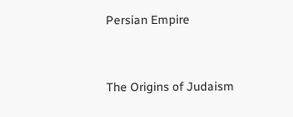Persian Empire


The Origins of Judaism